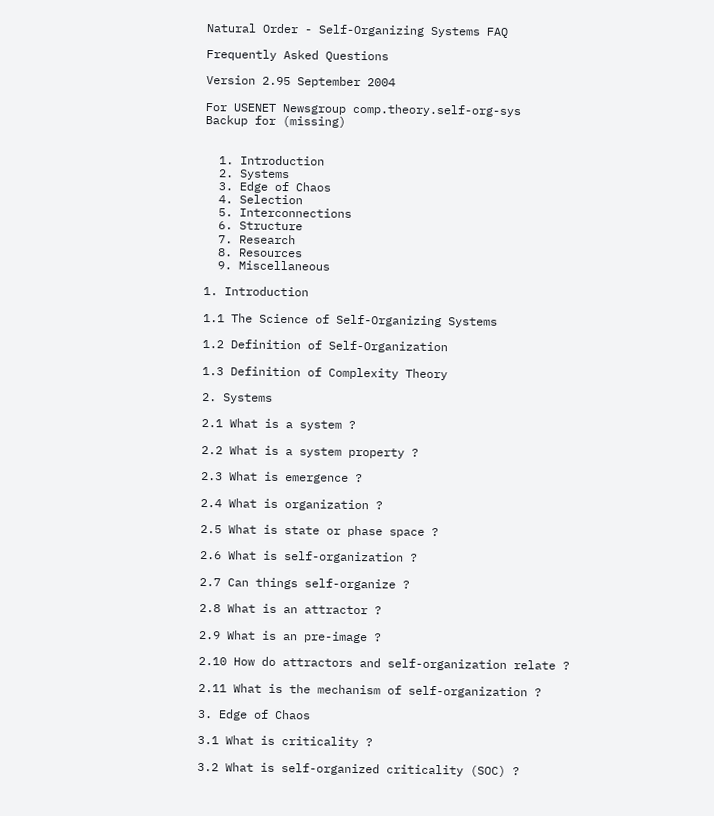Natural Order - Self-Organizing Systems FAQ

Frequently Asked Questions

Version 2.95 September 2004

For USENET Newsgroup comp.theory.self-org-sys
Backup for (missing)


  1. Introduction
  2. Systems
  3. Edge of Chaos
  4. Selection
  5. Interconnections
  6. Structure
  7. Research
  8. Resources
  9. Miscellaneous

1. Introduction

1.1 The Science of Self-Organizing Systems

1.2 Definition of Self-Organization

1.3 Definition of Complexity Theory

2. Systems

2.1 What is a system ?

2.2 What is a system property ?

2.3 What is emergence ?

2.4 What is organization ?

2.5 What is state or phase space ?

2.6 What is self-organization ?

2.7 Can things self-organize ?

2.8 What is an attractor ?

2.9 What is an pre-image ?

2.10 How do attractors and self-organization relate ?

2.11 What is the mechanism of self-organization ?

3. Edge of Chaos

3.1 What is criticality ?

3.2 What is self-organized criticality (SOC) ?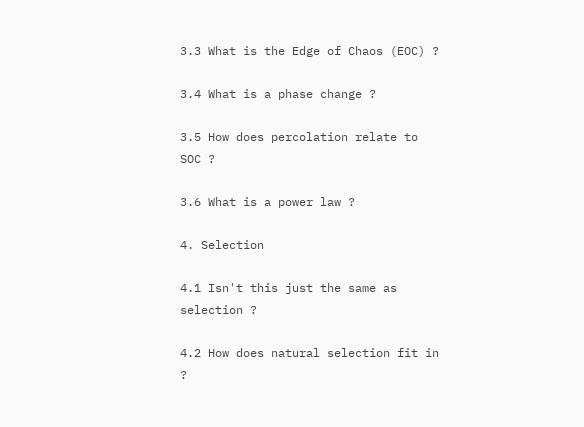3.3 What is the Edge of Chaos (EOC) ?

3.4 What is a phase change ?

3.5 How does percolation relate to SOC ?

3.6 What is a power law ?

4. Selection

4.1 Isn't this just the same as selection ?

4.2 How does natural selection fit in ?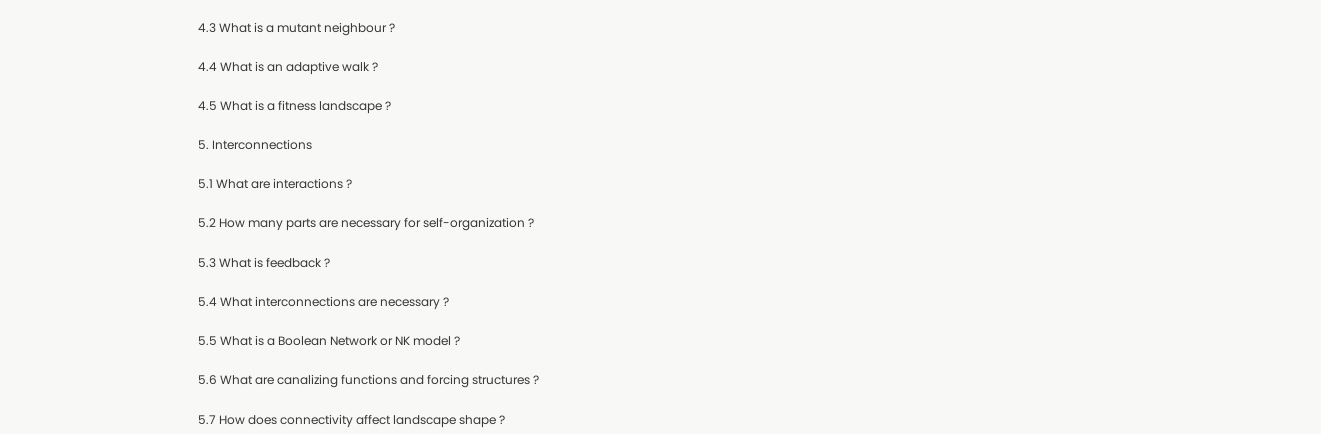4.3 What is a mutant neighbour ?

4.4 What is an adaptive walk ?

4.5 What is a fitness landscape ?

5. Interconnections

5.1 What are interactions ?

5.2 How many parts are necessary for self-organization ?

5.3 What is feedback ?

5.4 What interconnections are necessary ?

5.5 What is a Boolean Network or NK model ?

5.6 What are canalizing functions and forcing structures ?

5.7 How does connectivity affect landscape shape ?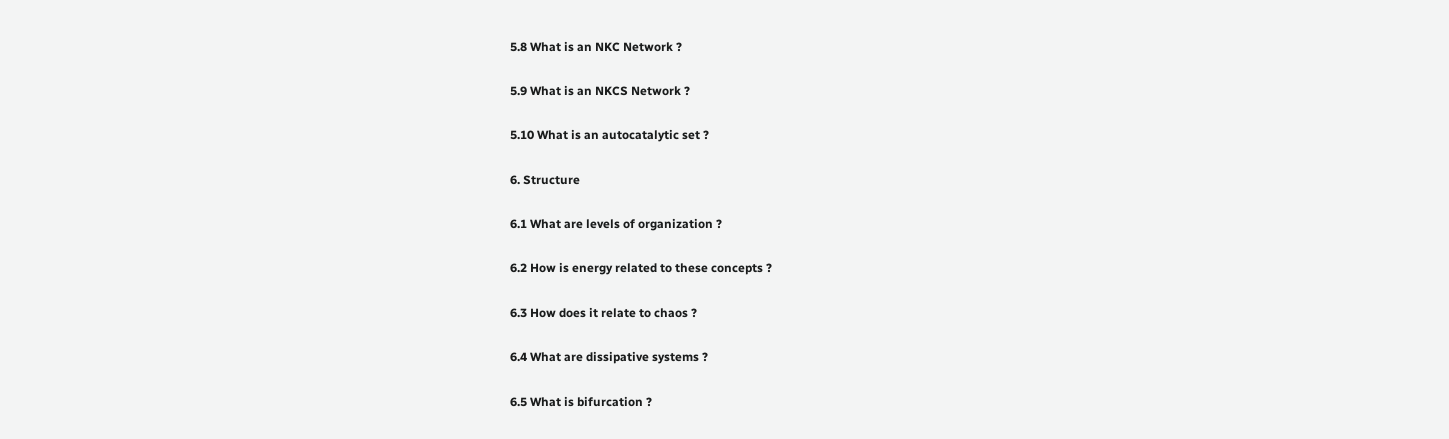5.8 What is an NKC Network ?

5.9 What is an NKCS Network ?

5.10 What is an autocatalytic set ?

6. Structure

6.1 What are levels of organization ?

6.2 How is energy related to these concepts ?

6.3 How does it relate to chaos ?

6.4 What are dissipative systems ?

6.5 What is bifurcation ?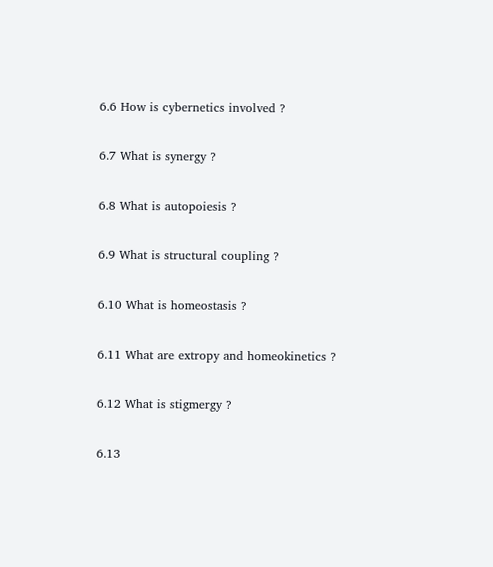6.6 How is cybernetics involved ?

6.7 What is synergy ?

6.8 What is autopoiesis ?

6.9 What is structural coupling ?

6.10 What is homeostasis ?

6.11 What are extropy and homeokinetics ?

6.12 What is stigmergy ?

6.13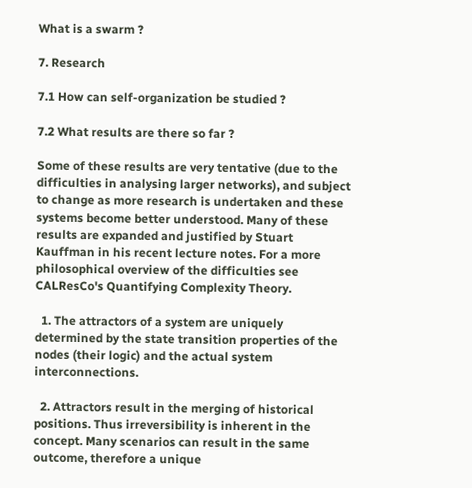What is a swarm ?

7. Research

7.1 How can self-organization be studied ?

7.2 What results are there so far ?

Some of these results are very tentative (due to the difficulties in analysing larger networks), and subject to change as more research is undertaken and these systems become better understood. Many of these results are expanded and justified by Stuart Kauffman in his recent lecture notes. For a more philosophical overview of the difficulties see CALResCo's Quantifying Complexity Theory.

  1. The attractors of a system are uniquely determined by the state transition properties of the nodes (their logic) and the actual system interconnections.

  2. Attractors result in the merging of historical positions. Thus irreversibility is inherent in the concept. Many scenarios can result in the same outcome, therefore a unique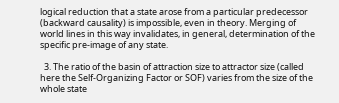logical reduction that a state arose from a particular predecessor (backward causality) is impossible, even in theory. Merging of world lines in this way invalidates, in general, determination of the specific pre-image of any state.

  3. The ratio of the basin of attraction size to attractor size (called here the Self-Organizing Factor or SOF) varies from the size of the whole state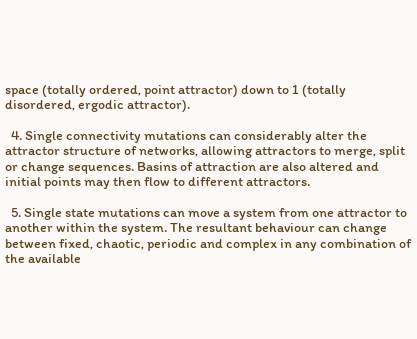space (totally ordered, point attractor) down to 1 (totally disordered, ergodic attractor).

  4. Single connectivity mutations can considerably alter the attractor structure of networks, allowing attractors to merge, split or change sequences. Basins of attraction are also altered and initial points may then flow to different attractors.

  5. Single state mutations can move a system from one attractor to another within the system. The resultant behaviour can change between fixed, chaotic, periodic and complex in any combination of the available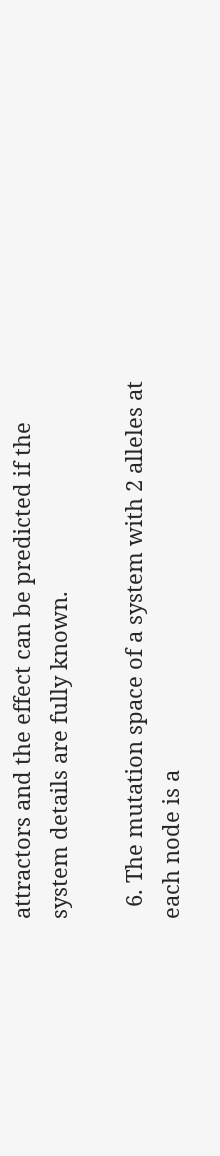attractors and the effect can be predicted if the system details are fully known.

  6. The mutation space of a system with 2 alleles at each node is a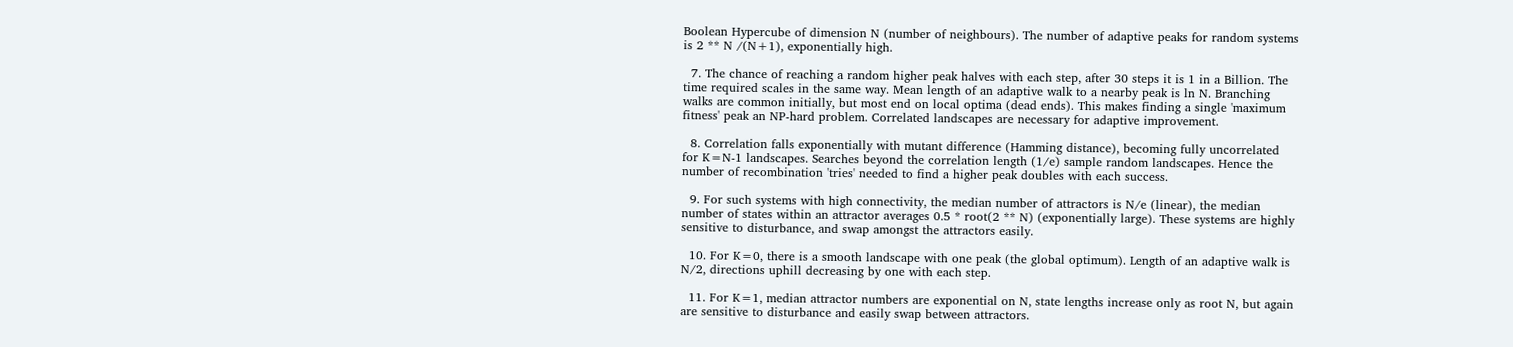Boolean Hypercube of dimension N (number of neighbours). The number of adaptive peaks for random systems is 2 ** N /(N+1), exponentially high.

  7. The chance of reaching a random higher peak halves with each step, after 30 steps it is 1 in a Billion. The time required scales in the same way. Mean length of an adaptive walk to a nearby peak is ln N. Branching walks are common initially, but most end on local optima (dead ends). This makes finding a single 'maximum fitness' peak an NP-hard problem. Correlated landscapes are necessary for adaptive improvement.

  8. Correlation falls exponentially with mutant difference (Hamming distance), becoming fully uncorrelated for K=N-1 landscapes. Searches beyond the correlation length (1/e) sample random landscapes. Hence the number of recombination 'tries' needed to find a higher peak doubles with each success.

  9. For such systems with high connectivity, the median number of attractors is N/e (linear), the median number of states within an attractor averages 0.5 * root(2 ** N) (exponentially large). These systems are highly sensitive to disturbance, and swap amongst the attractors easily.

  10. For K=0, there is a smooth landscape with one peak (the global optimum). Length of an adaptive walk is N/2, directions uphill decreasing by one with each step.

  11. For K=1, median attractor numbers are exponential on N, state lengths increase only as root N, but again are sensitive to disturbance and easily swap between attractors.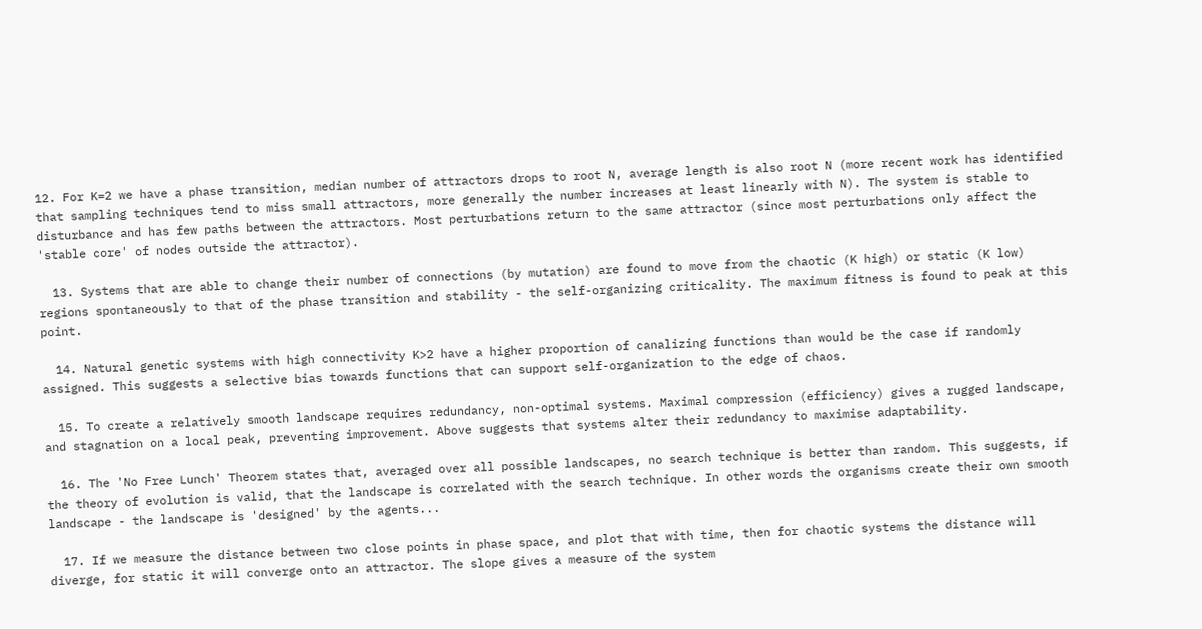12. For K=2 we have a phase transition, median number of attractors drops to root N, average length is also root N (more recent work has identified that sampling techniques tend to miss small attractors, more generally the number increases at least linearly with N). The system is stable to disturbance and has few paths between the attractors. Most perturbations return to the same attractor (since most perturbations only affect the 'stable core' of nodes outside the attractor).

  13. Systems that are able to change their number of connections (by mutation) are found to move from the chaotic (K high) or static (K low) regions spontaneously to that of the phase transition and stability - the self-organizing criticality. The maximum fitness is found to peak at this point.

  14. Natural genetic systems with high connectivity K>2 have a higher proportion of canalizing functions than would be the case if randomly assigned. This suggests a selective bias towards functions that can support self-organization to the edge of chaos.

  15. To create a relatively smooth landscape requires redundancy, non-optimal systems. Maximal compression (efficiency) gives a rugged landscape, and stagnation on a local peak, preventing improvement. Above suggests that systems alter their redundancy to maximise adaptability.

  16. The 'No Free Lunch' Theorem states that, averaged over all possible landscapes, no search technique is better than random. This suggests, if the theory of evolution is valid, that the landscape is correlated with the search technique. In other words the organisms create their own smooth landscape - the landscape is 'designed' by the agents...

  17. If we measure the distance between two close points in phase space, and plot that with time, then for chaotic systems the distance will diverge, for static it will converge onto an attractor. The slope gives a measure of the system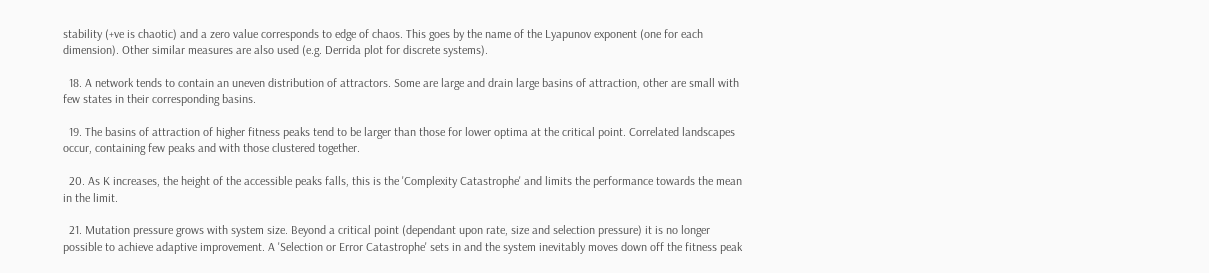stability (+ve is chaotic) and a zero value corresponds to edge of chaos. This goes by the name of the Lyapunov exponent (one for each dimension). Other similar measures are also used (e.g. Derrida plot for discrete systems).

  18. A network tends to contain an uneven distribution of attractors. Some are large and drain large basins of attraction, other are small with few states in their corresponding basins.

  19. The basins of attraction of higher fitness peaks tend to be larger than those for lower optima at the critical point. Correlated landscapes occur, containing few peaks and with those clustered together.

  20. As K increases, the height of the accessible peaks falls, this is the 'Complexity Catastrophe' and limits the performance towards the mean in the limit.

  21. Mutation pressure grows with system size. Beyond a critical point (dependant upon rate, size and selection pressure) it is no longer possible to achieve adaptive improvement. A 'Selection or Error Catastrophe' sets in and the system inevitably moves down off the fitness peak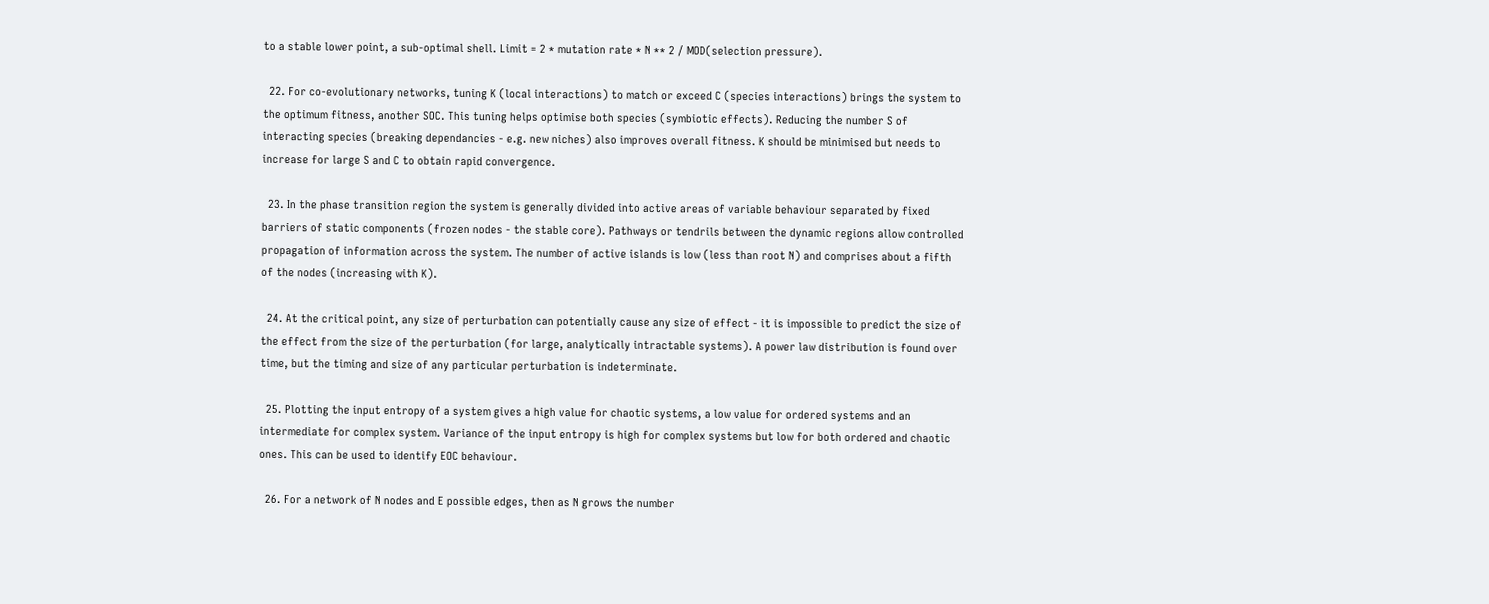to a stable lower point, a sub-optimal shell. Limit = 2 * mutation rate * N ** 2 / MOD(selection pressure).

  22. For co-evolutionary networks, tuning K (local interactions) to match or exceed C (species interactions) brings the system to the optimum fitness, another SOC. This tuning helps optimise both species (symbiotic effects). Reducing the number S of interacting species (breaking dependancies - e.g. new niches) also improves overall fitness. K should be minimised but needs to increase for large S and C to obtain rapid convergence.

  23. In the phase transition region the system is generally divided into active areas of variable behaviour separated by fixed barriers of static components (frozen nodes - the stable core). Pathways or tendrils between the dynamic regions allow controlled propagation of information across the system. The number of active islands is low (less than root N) and comprises about a fifth of the nodes (increasing with K).

  24. At the critical point, any size of perturbation can potentially cause any size of effect - it is impossible to predict the size of the effect from the size of the perturbation (for large, analytically intractable systems). A power law distribution is found over time, but the timing and size of any particular perturbation is indeterminate.

  25. Plotting the input entropy of a system gives a high value for chaotic systems, a low value for ordered systems and an intermediate for complex system. Variance of the input entropy is high for complex systems but low for both ordered and chaotic ones. This can be used to identify EOC behaviour.

  26. For a network of N nodes and E possible edges, then as N grows the number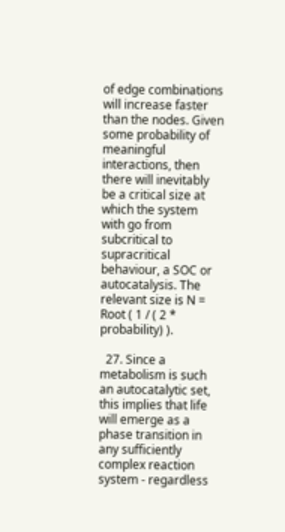of edge combinations will increase faster than the nodes. Given some probability of meaningful interactions, then there will inevitably be a critical size at which the system with go from subcritical to supracritical behaviour, a SOC or autocatalysis. The relevant size is N = Root ( 1 / ( 2 * probability) ).

  27. Since a metabolism is such an autocatalytic set, this implies that life will emerge as a phase transition in any sufficiently complex reaction system - regardless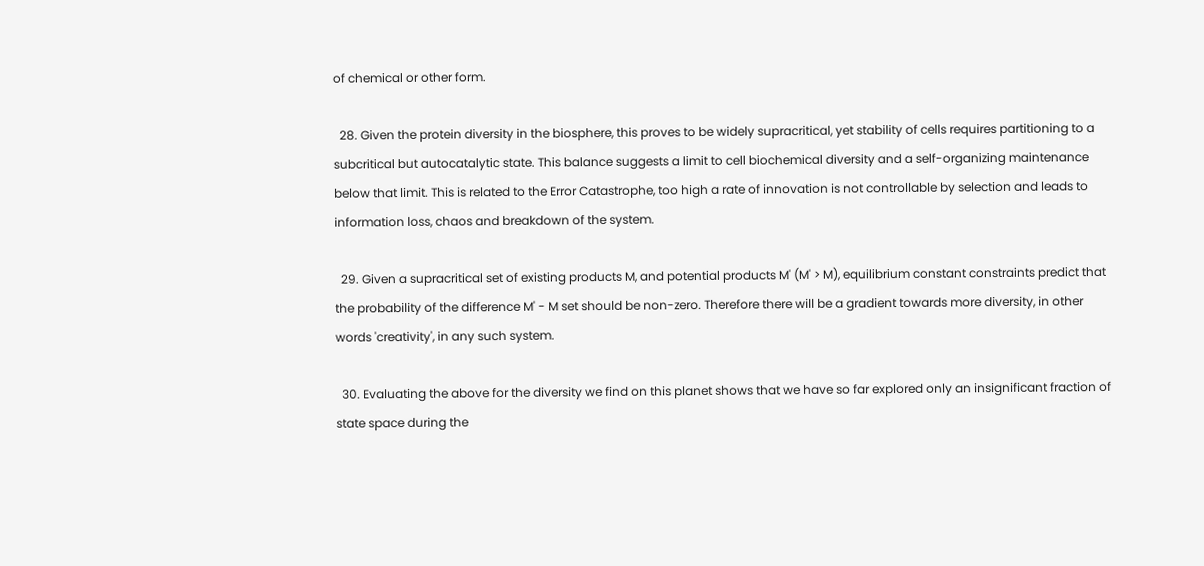of chemical or other form.

  28. Given the protein diversity in the biosphere, this proves to be widely supracritical, yet stability of cells requires partitioning to a subcritical but autocatalytic state. This balance suggests a limit to cell biochemical diversity and a self-organizing maintenance below that limit. This is related to the Error Catastrophe, too high a rate of innovation is not controllable by selection and leads to information loss, chaos and breakdown of the system.

  29. Given a supracritical set of existing products M, and potential products M' (M' > M), equilibrium constant constraints predict that the probability of the difference M' - M set should be non-zero. Therefore there will be a gradient towards more diversity, in other words 'creativity', in any such system.

  30. Evaluating the above for the diversity we find on this planet shows that we have so far explored only an insignificant fraction of state space during the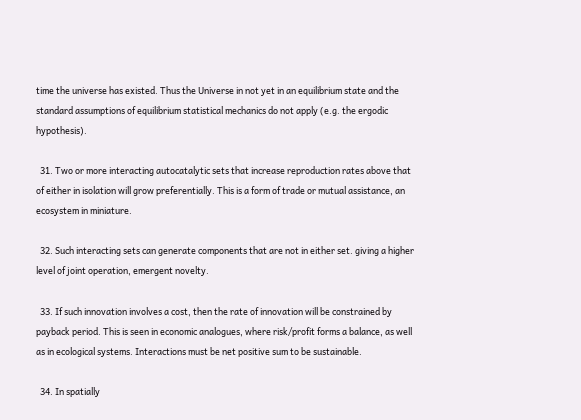time the universe has existed. Thus the Universe in not yet in an equilibrium state and the standard assumptions of equilibrium statistical mechanics do not apply (e.g. the ergodic hypothesis).

  31. Two or more interacting autocatalytic sets that increase reproduction rates above that of either in isolation will grow preferentially. This is a form of trade or mutual assistance, an ecosystem in miniature.

  32. Such interacting sets can generate components that are not in either set. giving a higher level of joint operation, emergent novelty.

  33. If such innovation involves a cost, then the rate of innovation will be constrained by payback period. This is seen in economic analogues, where risk/profit forms a balance, as well as in ecological systems. Interactions must be net positive sum to be sustainable.

  34. In spatially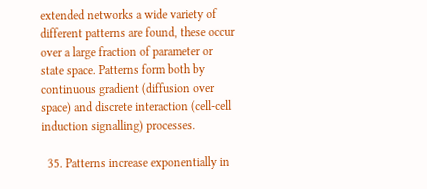extended networks a wide variety of different patterns are found, these occur over a large fraction of parameter or state space. Patterns form both by continuous gradient (diffusion over space) and discrete interaction (cell-cell induction signalling) processes.

  35. Patterns increase exponentially in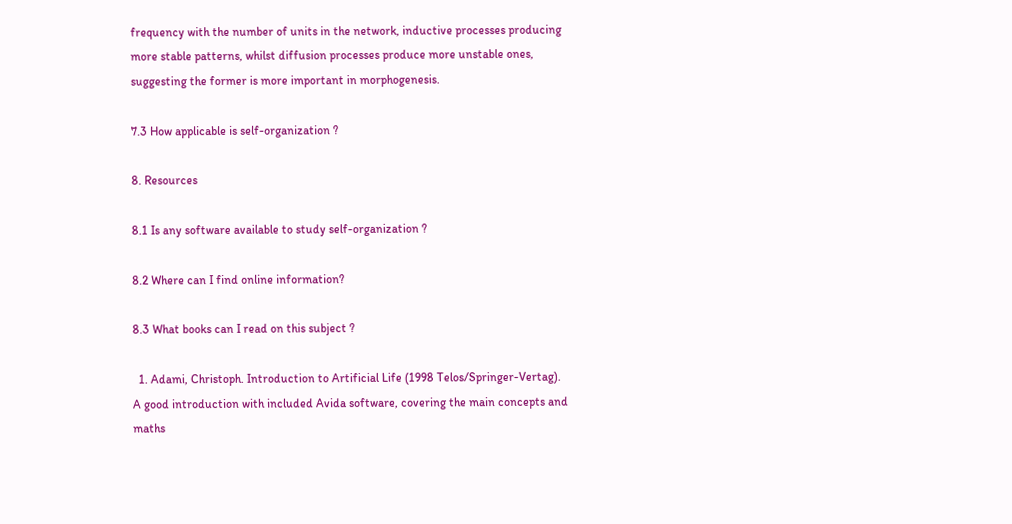frequency with the number of units in the network, inductive processes producing more stable patterns, whilst diffusion processes produce more unstable ones, suggesting the former is more important in morphogenesis.

7.3 How applicable is self-organization ?

8. Resources

8.1 Is any software available to study self-organization ?

8.2 Where can I find online information?

8.3 What books can I read on this subject ?

  1. Adami, Christoph. Introduction to Artificial Life (1998 Telos/Springer-Vertag). A good introduction with included Avida software, covering the main concepts and maths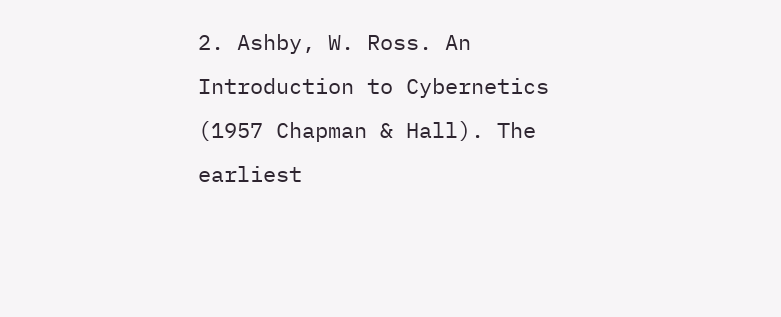2. Ashby, W. Ross. An Introduction to Cybernetics (1957 Chapman & Hall). The earliest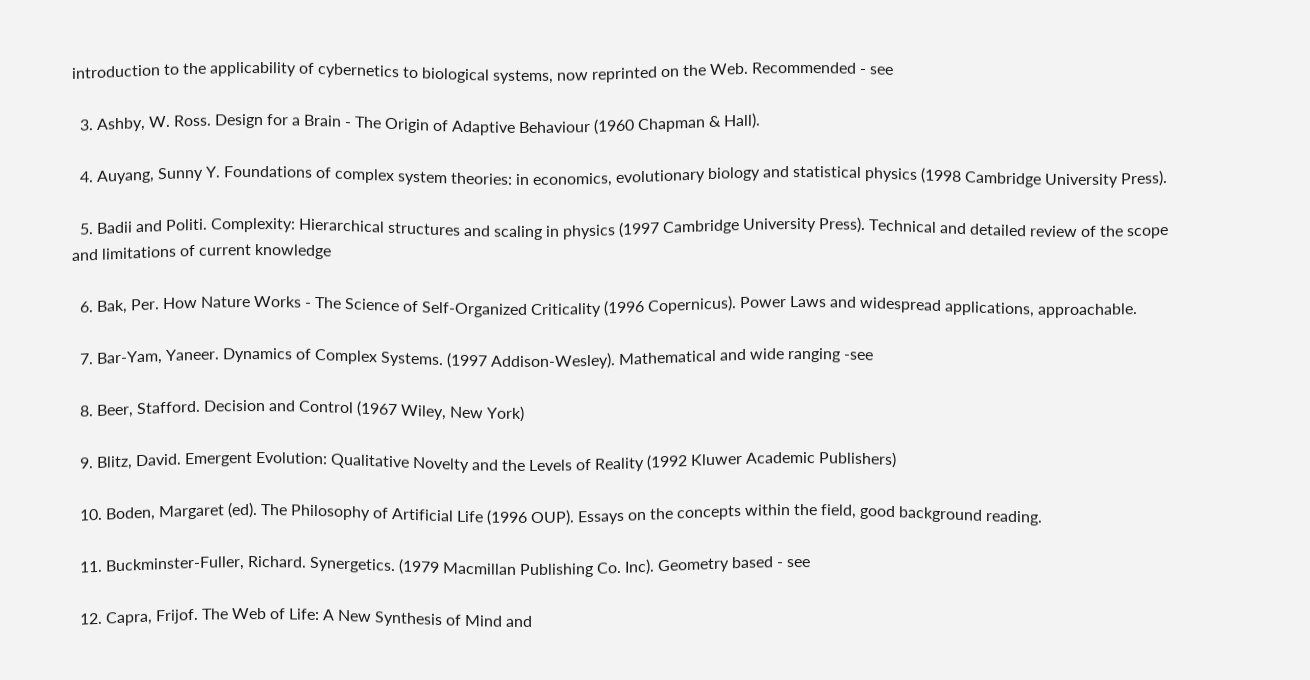introduction to the applicability of cybernetics to biological systems, now reprinted on the Web. Recommended - see

  3. Ashby, W. Ross. Design for a Brain - The Origin of Adaptive Behaviour (1960 Chapman & Hall).

  4. Auyang, Sunny Y. Foundations of complex system theories: in economics, evolutionary biology and statistical physics (1998 Cambridge University Press).

  5. Badii and Politi. Complexity: Hierarchical structures and scaling in physics (1997 Cambridge University Press). Technical and detailed review of the scope and limitations of current knowledge

  6. Bak, Per. How Nature Works - The Science of Self-Organized Criticality (1996 Copernicus). Power Laws and widespread applications, approachable.

  7. Bar-Yam, Yaneer. Dynamics of Complex Systems. (1997 Addison-Wesley). Mathematical and wide ranging -see

  8. Beer, Stafford. Decision and Control (1967 Wiley, New York)

  9. Blitz, David. Emergent Evolution: Qualitative Novelty and the Levels of Reality (1992 Kluwer Academic Publishers)

  10. Boden, Margaret (ed). The Philosophy of Artificial Life (1996 OUP). Essays on the concepts within the field, good background reading.

  11. Buckminster-Fuller, Richard. Synergetics. (1979 Macmillan Publishing Co. Inc). Geometry based - see

  12. Capra, Frijof. The Web of Life: A New Synthesis of Mind and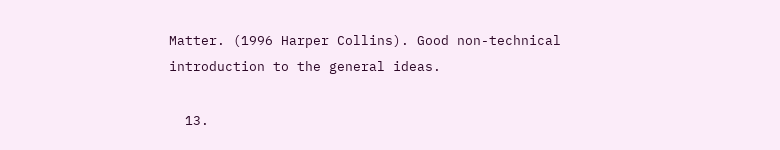Matter. (1996 Harper Collins). Good non-technical introduction to the general ideas.

  13.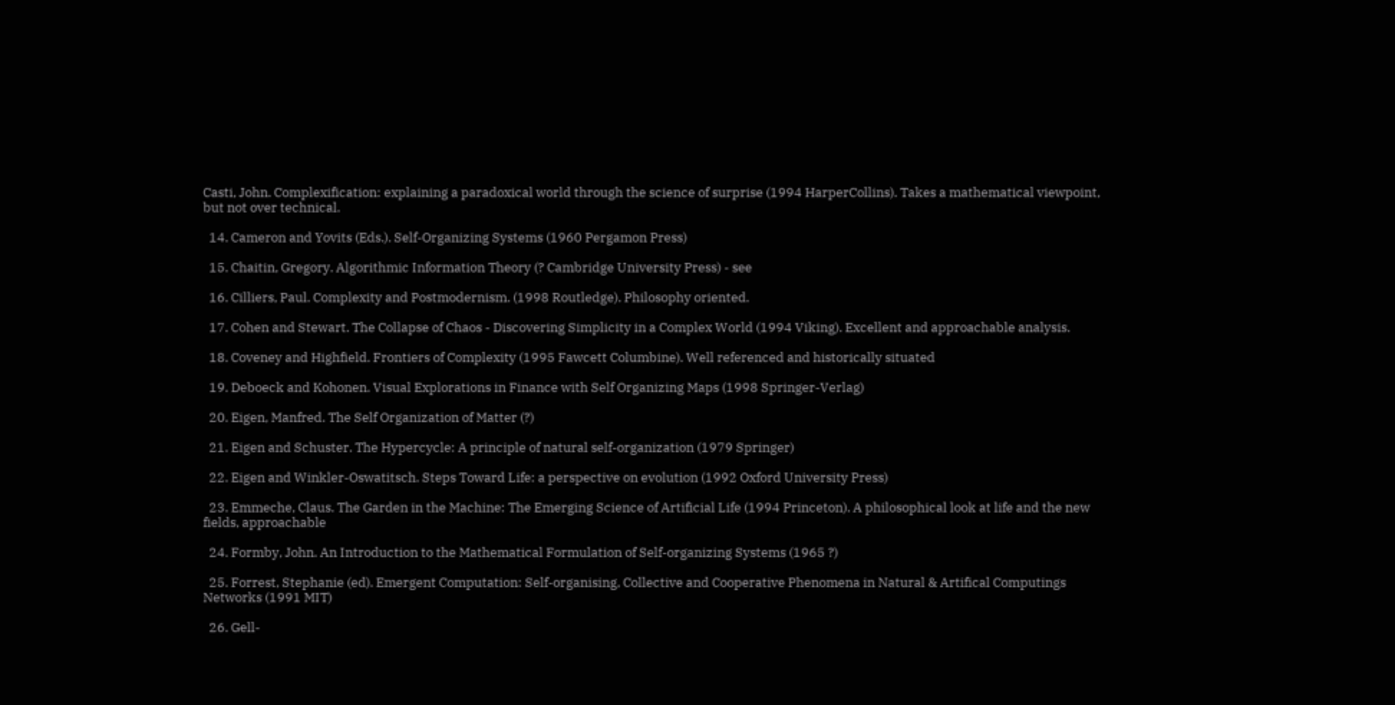Casti, John. Complexification: explaining a paradoxical world through the science of surprise (1994 HarperCollins). Takes a mathematical viewpoint, but not over technical.

  14. Cameron and Yovits (Eds.). Self-Organizing Systems (1960 Pergamon Press)

  15. Chaitin, Gregory. Algorithmic Information Theory (? Cambridge University Press) - see

  16. Cilliers, Paul. Complexity and Postmodernism. (1998 Routledge). Philosophy oriented.

  17. Cohen and Stewart. The Collapse of Chaos - Discovering Simplicity in a Complex World (1994 Viking). Excellent and approachable analysis.

  18. Coveney and Highfield. Frontiers of Complexity (1995 Fawcett Columbine). Well referenced and historically situated

  19. Deboeck and Kohonen. Visual Explorations in Finance with Self Organizing Maps (1998 Springer-Verlag)

  20. Eigen, Manfred. The Self Organization of Matter (?)

  21. Eigen and Schuster. The Hypercycle: A principle of natural self-organization (1979 Springer)

  22. Eigen and Winkler-Oswatitsch. Steps Toward Life: a perspective on evolution (1992 Oxford University Press)

  23. Emmeche, Claus. The Garden in the Machine: The Emerging Science of Artificial Life (1994 Princeton). A philosophical look at life and the new fields, approachable

  24. Formby, John. An Introduction to the Mathematical Formulation of Self-organizing Systems (1965 ?)

  25. Forrest, Stephanie (ed). Emergent Computation: Self-organising, Collective and Cooperative Phenomena in Natural & Artifical Computings Networks (1991 MIT)

  26. Gell-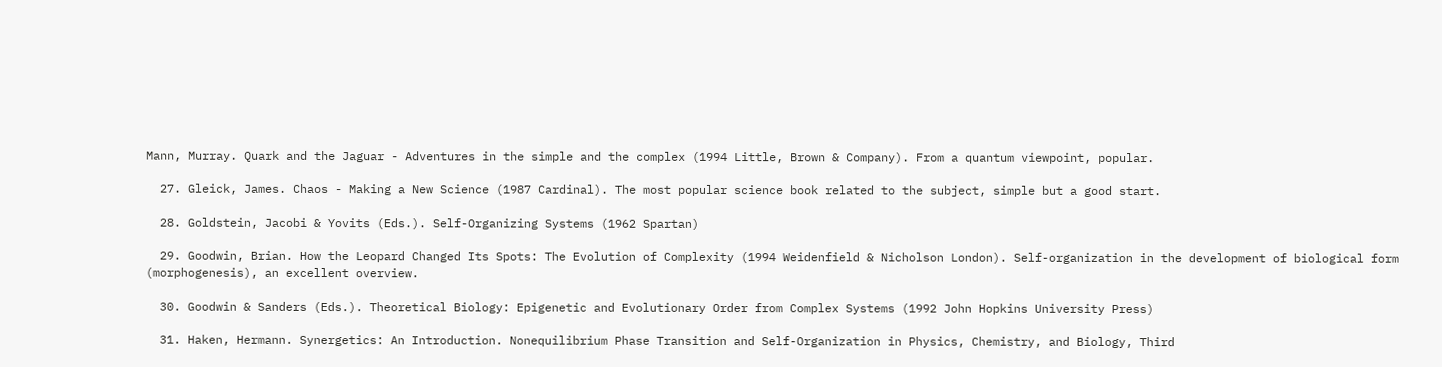Mann, Murray. Quark and the Jaguar - Adventures in the simple and the complex (1994 Little, Brown & Company). From a quantum viewpoint, popular.

  27. Gleick, James. Chaos - Making a New Science (1987 Cardinal). The most popular science book related to the subject, simple but a good start.

  28. Goldstein, Jacobi & Yovits (Eds.). Self-Organizing Systems (1962 Spartan)

  29. Goodwin, Brian. How the Leopard Changed Its Spots: The Evolution of Complexity (1994 Weidenfield & Nicholson London). Self-organization in the development of biological form (morphogenesis), an excellent overview.

  30. Goodwin & Sanders (Eds.). Theoretical Biology: Epigenetic and Evolutionary Order from Complex Systems (1992 John Hopkins University Press)

  31. Haken, Hermann. Synergetics: An Introduction. Nonequilibrium Phase Transition and Self-Organization in Physics, Chemistry, and Biology, Third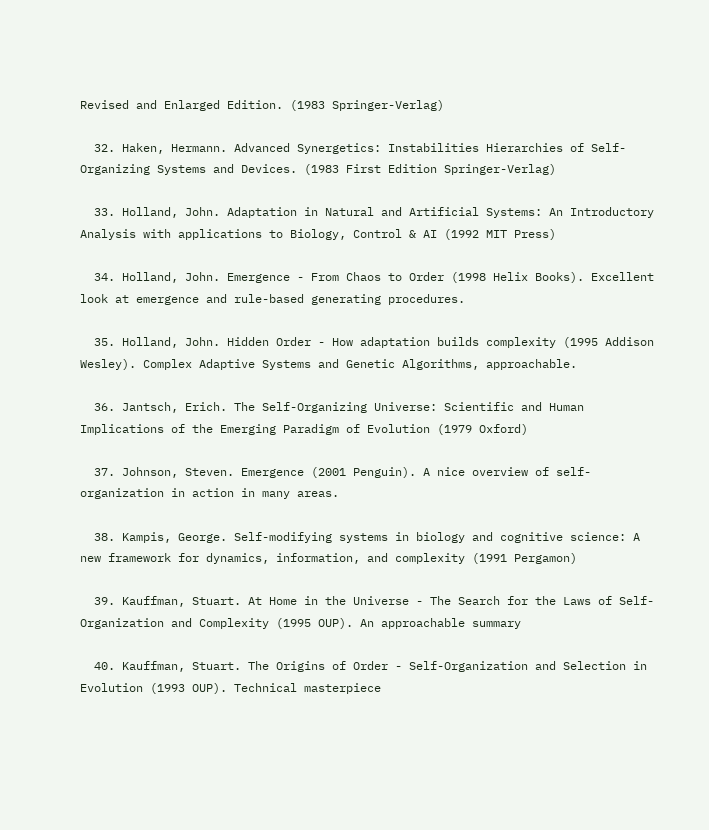Revised and Enlarged Edition. (1983 Springer-Verlag)

  32. Haken, Hermann. Advanced Synergetics: Instabilities Hierarchies of Self-Organizing Systems and Devices. (1983 First Edition Springer-Verlag)

  33. Holland, John. Adaptation in Natural and Artificial Systems: An Introductory Analysis with applications to Biology, Control & AI (1992 MIT Press)

  34. Holland, John. Emergence - From Chaos to Order (1998 Helix Books). Excellent look at emergence and rule-based generating procedures.

  35. Holland, John. Hidden Order - How adaptation builds complexity (1995 Addison Wesley). Complex Adaptive Systems and Genetic Algorithms, approachable.

  36. Jantsch, Erich. The Self-Organizing Universe: Scientific and Human Implications of the Emerging Paradigm of Evolution (1979 Oxford)

  37. Johnson, Steven. Emergence (2001 Penguin). A nice overview of self-organization in action in many areas.

  38. Kampis, George. Self-modifying systems in biology and cognitive science: A new framework for dynamics, information, and complexity (1991 Pergamon)

  39. Kauffman, Stuart. At Home in the Universe - The Search for the Laws of Self-Organization and Complexity (1995 OUP). An approachable summary

  40. Kauffman, Stuart. The Origins of Order - Self-Organization and Selection in Evolution (1993 OUP). Technical masterpiece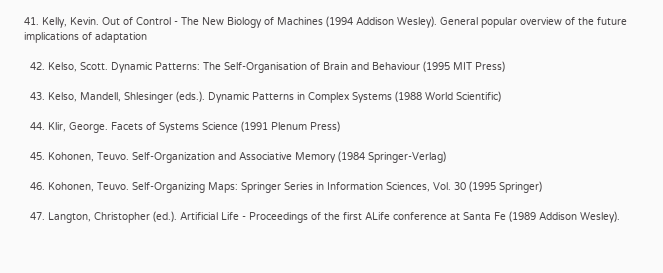41. Kelly, Kevin. Out of Control - The New Biology of Machines (1994 Addison Wesley). General popular overview of the future implications of adaptation

  42. Kelso, Scott. Dynamic Patterns: The Self-Organisation of Brain and Behaviour (1995 MIT Press)

  43. Kelso, Mandell, Shlesinger (eds.). Dynamic Patterns in Complex Systems (1988 World Scientific)

  44. Klir, George. Facets of Systems Science (1991 Plenum Press)

  45. Kohonen, Teuvo. Self-Organization and Associative Memory (1984 Springer-Verlag)

  46. Kohonen, Teuvo. Self-Organizing Maps: Springer Series in Information Sciences, Vol. 30 (1995 Springer)

  47. Langton, Christopher (ed.). Artificial Life - Proceedings of the first ALife conference at Santa Fe (1989 Addison Wesley).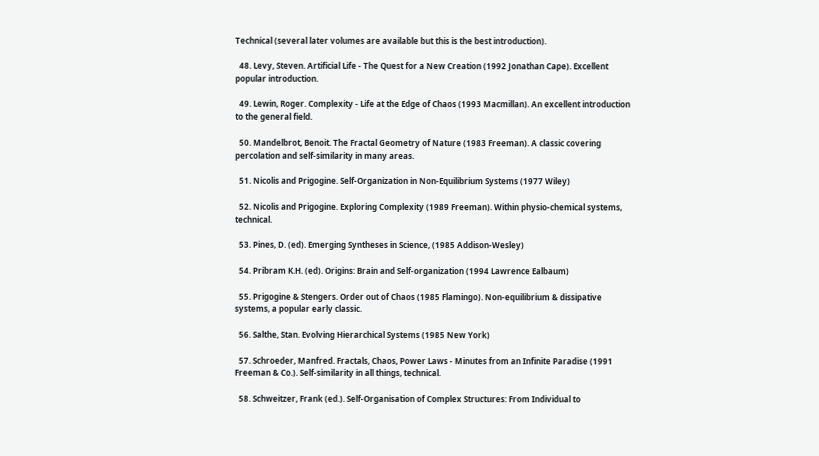Technical (several later volumes are available but this is the best introduction).

  48. Levy, Steven. Artificial Life - The Quest for a New Creation (1992 Jonathan Cape). Excellent popular introduction.

  49. Lewin, Roger. Complexity - Life at the Edge of Chaos (1993 Macmillan). An excellent introduction to the general field.

  50. Mandelbrot, Benoit. The Fractal Geometry of Nature (1983 Freeman). A classic covering percolation and self-similarity in many areas.

  51. Nicolis and Prigogine. Self-Organization in Non-Equilibrium Systems (1977 Wiley)

  52. Nicolis and Prigogine. Exploring Complexity (1989 Freeman). Within physio-chemical systems, technical.

  53. Pines, D. (ed). Emerging Syntheses in Science, (1985 Addison-Wesley)

  54. Pribram K.H. (ed). Origins: Brain and Self-organization (1994 Lawrence Ealbaum)

  55. Prigogine & Stengers. Order out of Chaos (1985 Flamingo). Non-equilibrium & dissipative systems, a popular early classic.

  56. Salthe, Stan. Evolving Hierarchical Systems (1985 New York)

  57. Schroeder, Manfred. Fractals, Chaos, Power Laws - Minutes from an Infinite Paradise (1991 Freeman & Co.). Self-similarity in all things, technical.

  58. Schweitzer, Frank (ed.). Self-Organisation of Complex Structures: From Individual to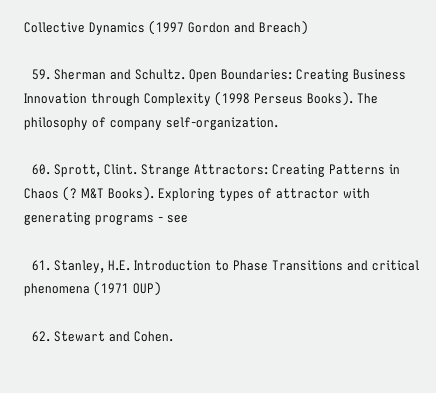Collective Dynamics (1997 Gordon and Breach)

  59. Sherman and Schultz. Open Boundaries: Creating Business Innovation through Complexity (1998 Perseus Books). The philosophy of company self-organization.

  60. Sprott, Clint. Strange Attractors: Creating Patterns in Chaos (? M&T Books). Exploring types of attractor with generating programs - see

  61. Stanley, H.E. Introduction to Phase Transitions and critical phenomena (1971 OUP)

  62. Stewart and Cohen.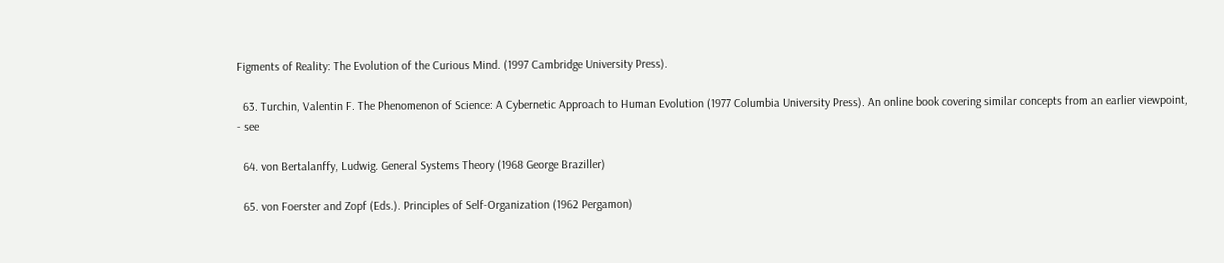Figments of Reality: The Evolution of the Curious Mind. (1997 Cambridge University Press).

  63. Turchin, Valentin F. The Phenomenon of Science: A Cybernetic Approach to Human Evolution (1977 Columbia University Press). An online book covering similar concepts from an earlier viewpoint, - see

  64. von Bertalanffy, Ludwig. General Systems Theory (1968 George Braziller)

  65. von Foerster and Zopf (Eds.). Principles of Self-Organization (1962 Pergamon)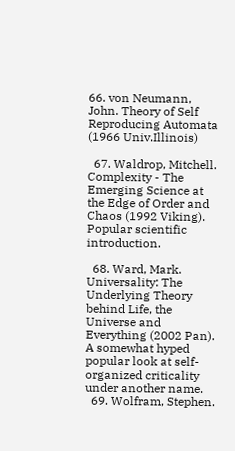66. von Neumann, John. Theory of Self Reproducing Automata (1966 Univ.Illinois)

  67. Waldrop, Mitchell. Complexity - The Emerging Science at the Edge of Order and Chaos (1992 Viking). Popular scientific introduction.

  68. Ward, Mark. Universality: The Underlying Theory behind Life, the Universe and Everything (2002 Pan). A somewhat hyped popular look at self-organized criticality under another name.
  69. Wolfram, Stephen.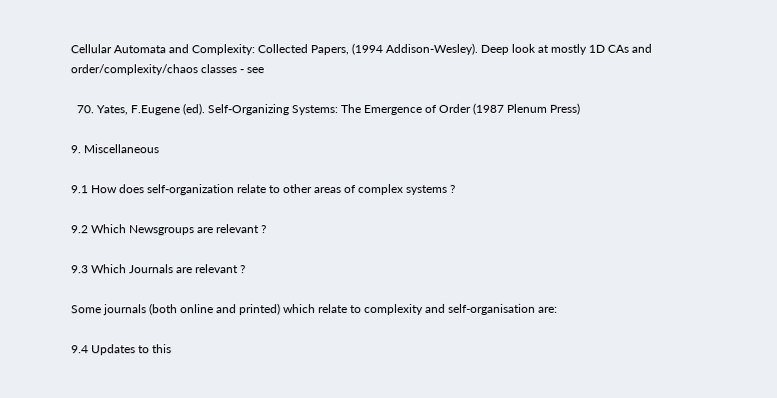Cellular Automata and Complexity: Collected Papers, (1994 Addison-Wesley). Deep look at mostly 1D CAs and order/complexity/chaos classes - see

  70. Yates, F.Eugene (ed). Self-Organizing Systems: The Emergence of Order (1987 Plenum Press)

9. Miscellaneous

9.1 How does self-organization relate to other areas of complex systems ?

9.2 Which Newsgroups are relevant ?

9.3 Which Journals are relevant ?

Some journals (both online and printed) which relate to complexity and self-organisation are:

9.4 Updates to this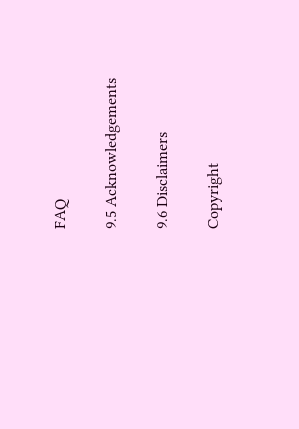FAQ

9.5 Acknowledgements

9.6 Disclaimers

Copyright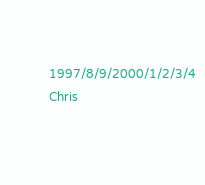1997/8/9/2000/1/2/3/4 Chris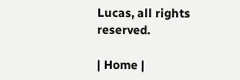Lucas, all rights reserved.

| Home |